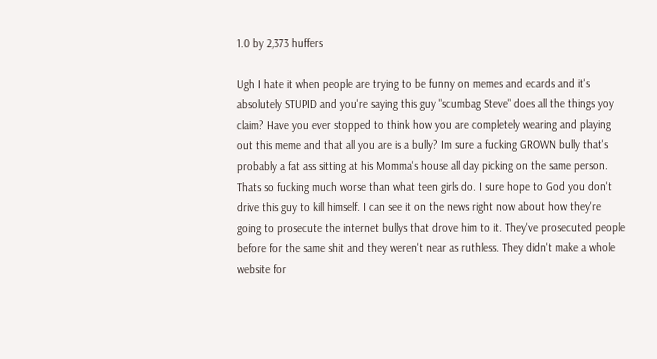1.0 by 2,373 huffers

Ugh I hate it when people are trying to be funny on memes and ecards and it's absolutely STUPID and you're saying this guy "scumbag Steve" does all the things yoy claim? Have you ever stopped to think how you are completely wearing and playing out this meme and that all you are is a bully? Im sure a fucking GROWN bully that's probably a fat ass sitting at his Momma's house all day picking on the same person. Thats so fucking much worse than what teen girls do. I sure hope to God you don't drive this guy to kill himself. I can see it on the news right now about how they're going to prosecute the internet bullys that drove him to it. They've prosecuted people before for the same shit and they weren't near as ruthless. They didn't make a whole website for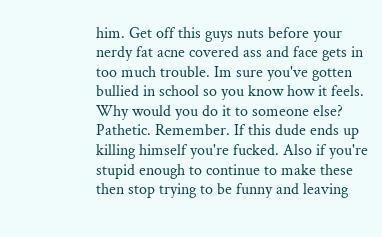him. Get off this guys nuts before your nerdy fat acne covered ass and face gets in too much trouble. Im sure you've gotten bullied in school so you know how it feels. Why would you do it to someone else? Pathetic. Remember. If this dude ends up killing himself you're fucked. Also if you're stupid enough to continue to make these then stop trying to be funny and leaving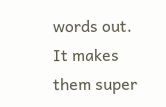words out. It makes them super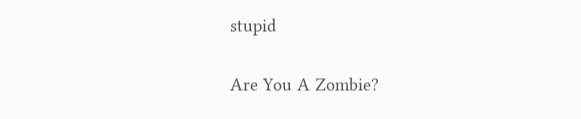stupid


Are You A Zombie?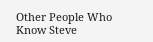Other People Who Know Steve